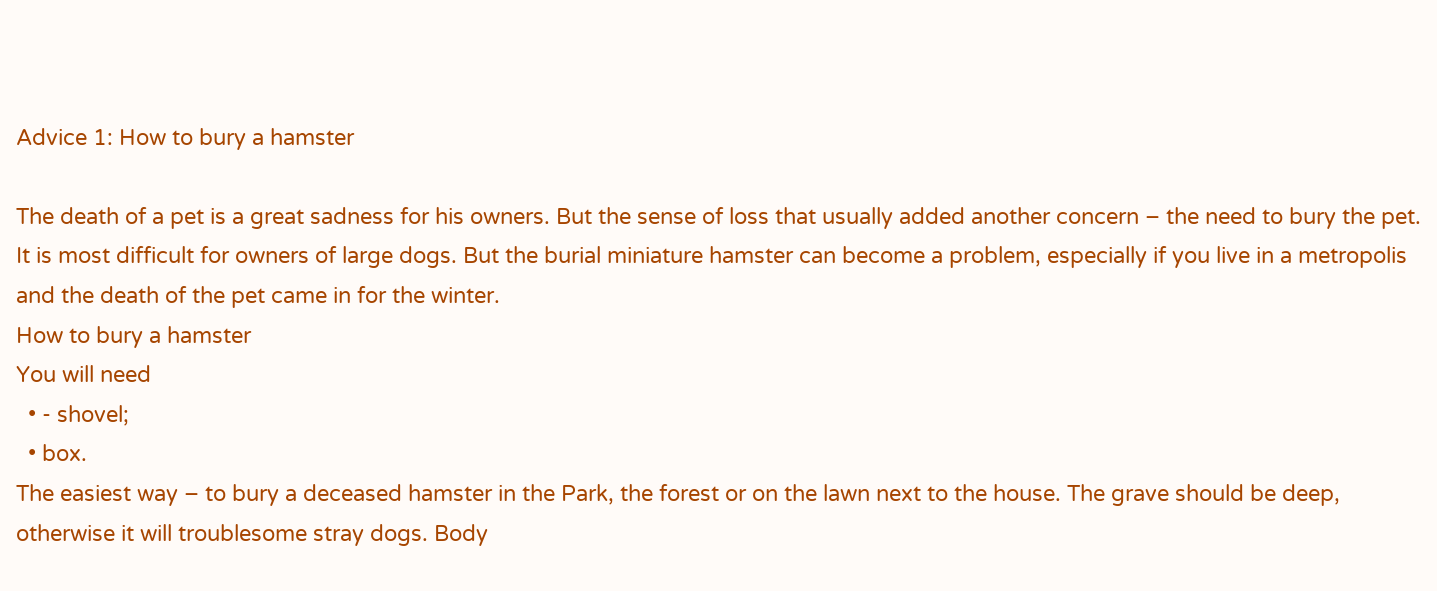Advice 1: How to bury a hamster

The death of a pet is a great sadness for his owners. But the sense of loss that usually added another concern – the need to bury the pet. It is most difficult for owners of large dogs. But the burial miniature hamster can become a problem, especially if you live in a metropolis and the death of the pet came in for the winter.
How to bury a hamster
You will need
  • - shovel;
  • box.
The easiest way – to bury a deceased hamster in the Park, the forest or on the lawn next to the house. The grave should be deep, otherwise it will troublesome stray dogs. Body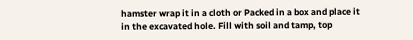hamster wrap it in a cloth or Packed in a box and place it in the excavated hole. Fill with soil and tamp, top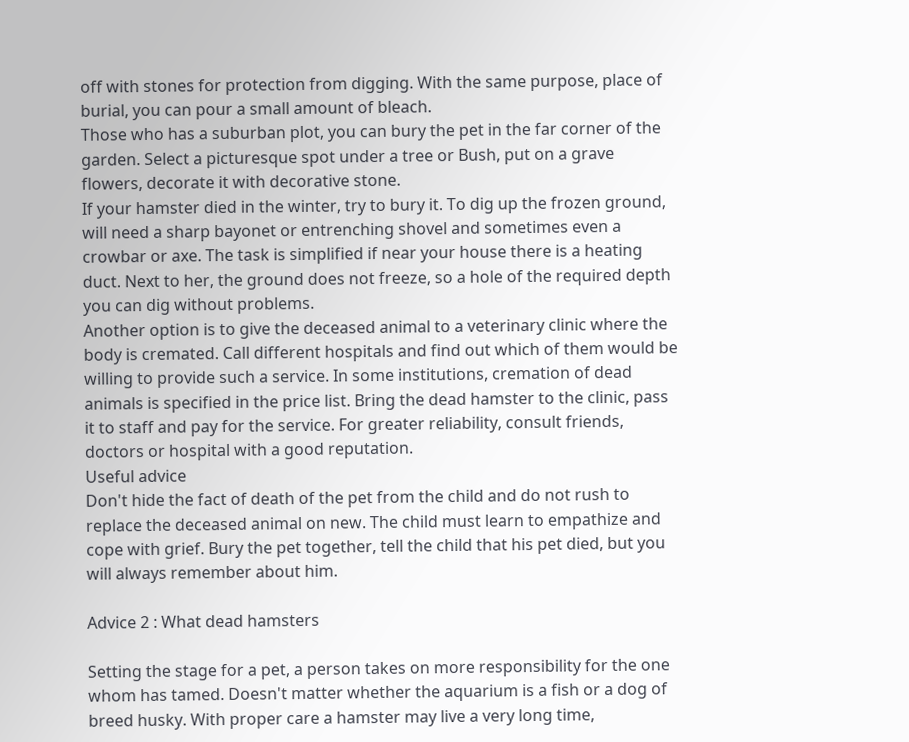off with stones for protection from digging. With the same purpose, place of burial, you can pour a small amount of bleach.
Those who has a suburban plot, you can bury the pet in the far corner of the garden. Select a picturesque spot under a tree or Bush, put on a grave flowers, decorate it with decorative stone.
If your hamster died in the winter, try to bury it. To dig up the frozen ground, will need a sharp bayonet or entrenching shovel and sometimes even a crowbar or axe. The task is simplified if near your house there is a heating duct. Next to her, the ground does not freeze, so a hole of the required depth you can dig without problems.
Another option is to give the deceased animal to a veterinary clinic where the body is cremated. Call different hospitals and find out which of them would be willing to provide such a service. In some institutions, cremation of dead animals is specified in the price list. Bring the dead hamster to the clinic, pass it to staff and pay for the service. For greater reliability, consult friends, doctors or hospital with a good reputation.
Useful advice
Don't hide the fact of death of the pet from the child and do not rush to replace the deceased animal on new. The child must learn to empathize and cope with grief. Bury the pet together, tell the child that his pet died, but you will always remember about him.

Advice 2 : What dead hamsters

Setting the stage for a pet, a person takes on more responsibility for the one whom has tamed. Doesn't matter whether the aquarium is a fish or a dog of breed husky. With proper care a hamster may live a very long time,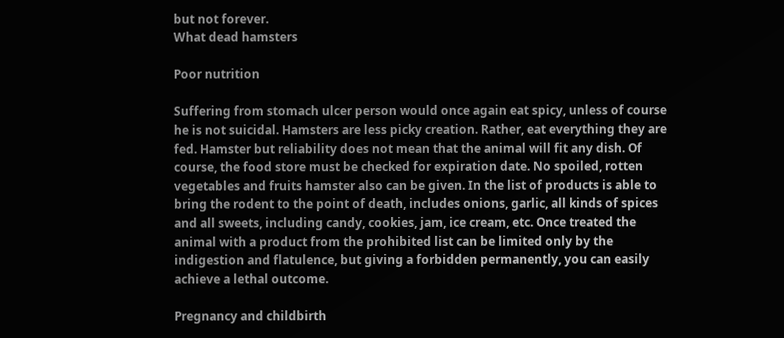but not forever.
What dead hamsters

Poor nutrition

Suffering from stomach ulcer person would once again eat spicy, unless of course he is not suicidal. Hamsters are less picky creation. Rather, eat everything they are fed. Hamster but reliability does not mean that the animal will fit any dish. Of course, the food store must be checked for expiration date. No spoiled, rotten vegetables and fruits hamster also can be given. In the list of products is able to bring the rodent to the point of death, includes onions, garlic, all kinds of spices and all sweets, including candy, cookies, jam, ice cream, etc. Once treated the animal with a product from the prohibited list can be limited only by the indigestion and flatulence, but giving a forbidden permanently, you can easily achieve a lethal outcome.

Pregnancy and childbirth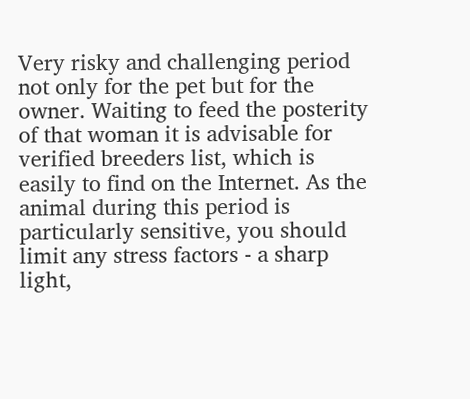Very risky and challenging period not only for the pet but for the owner. Waiting to feed the posterity of that woman it is advisable for verified breeders list, which is easily to find on the Internet. As the animal during this period is particularly sensitive, you should limit any stress factors - a sharp light,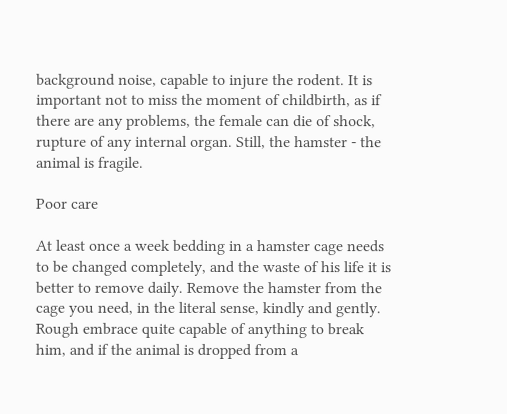background noise, capable to injure the rodent. It is important not to miss the moment of childbirth, as if there are any problems, the female can die of shock, rupture of any internal organ. Still, the hamster - the animal is fragile.

Poor care

At least once a week bedding in a hamster cage needs to be changed completely, and the waste of his life it is better to remove daily. Remove the hamster from the cage you need, in the literal sense, kindly and gently. Rough embrace quite capable of anything to break him, and if the animal is dropped from a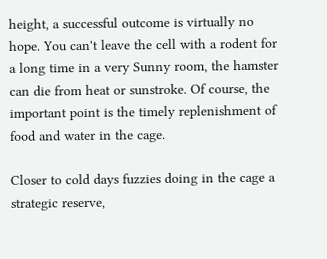height, a successful outcome is virtually no hope. You can't leave the cell with a rodent for a long time in a very Sunny room, the hamster can die from heat or sunstroke. Of course, the important point is the timely replenishment of food and water in the cage.

Closer to cold days fuzzies doing in the cage a strategic reserve,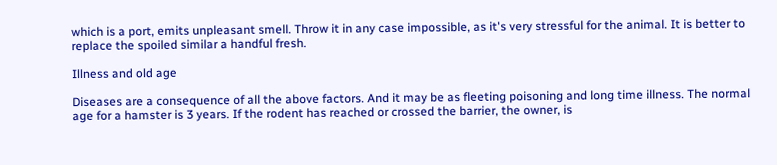which is a port, emits unpleasant smell. Throw it in any case impossible, as it's very stressful for the animal. It is better to replace the spoiled similar a handful fresh.

Illness and old age

Diseases are a consequence of all the above factors. And it may be as fleeting poisoning and long time illness. The normal age for a hamster is 3 years. If the rodent has reached or crossed the barrier, the owner, is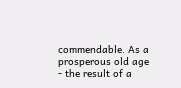commendable. As a prosperous old age - the result of a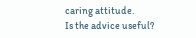caring attitude.
Is the advice useful?